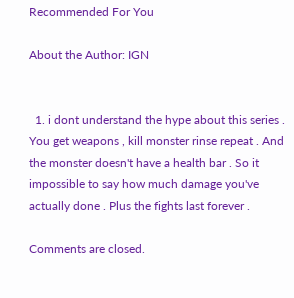Recommended For You

About the Author: IGN


  1. i dont understand the hype about this series . You get weapons , kill monster rinse repeat . And the monster doesn't have a health bar . So it impossible to say how much damage you've actually done . Plus the fights last forever .

Comments are closed.